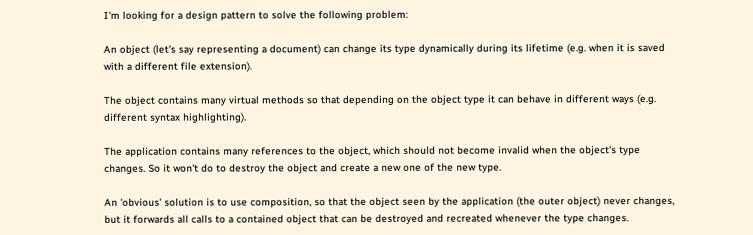I'm looking for a design pattern to solve the following problem:

An object (let's say representing a document) can change its type dynamically during its lifetime (e.g. when it is saved with a different file extension).

The object contains many virtual methods so that depending on the object type it can behave in different ways (e.g. different syntax highlighting).

The application contains many references to the object, which should not become invalid when the object's type changes. So it won't do to destroy the object and create a new one of the new type.

An 'obvious' solution is to use composition, so that the object seen by the application (the outer object) never changes, but it forwards all calls to a contained object that can be destroyed and recreated whenever the type changes.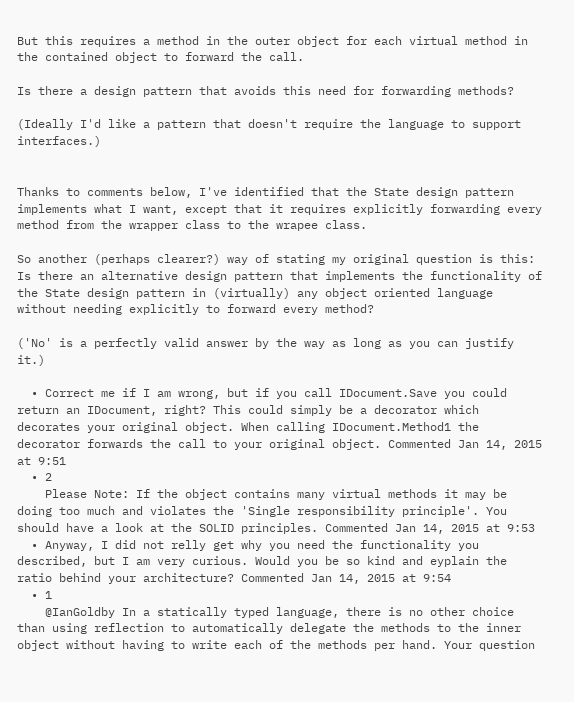But this requires a method in the outer object for each virtual method in the contained object to forward the call.

Is there a design pattern that avoids this need for forwarding methods?

(Ideally I'd like a pattern that doesn't require the language to support interfaces.)


Thanks to comments below, I've identified that the State design pattern implements what I want, except that it requires explicitly forwarding every method from the wrapper class to the wrapee class.

So another (perhaps clearer?) way of stating my original question is this: Is there an alternative design pattern that implements the functionality of the State design pattern in (virtually) any object oriented language without needing explicitly to forward every method?

('No' is a perfectly valid answer by the way as long as you can justify it.)

  • Correct me if I am wrong, but if you call IDocument.Save you could return an IDocument, right? This could simply be a decorator which decorates your original object. When calling IDocument.Method1 the decorator forwards the call to your original object. Commented Jan 14, 2015 at 9:51
  • 2
    Please Note: If the object contains many virtual methods it may be doing too much and violates the 'Single responsibility principle'. You should have a look at the SOLID principles. Commented Jan 14, 2015 at 9:53
  • Anyway, I did not relly get why you need the functionality you described, but I am very curious. Would you be so kind and eyplain the ratio behind your architecture? Commented Jan 14, 2015 at 9:54
  • 1
    @IanGoldby In a statically typed language, there is no other choice than using reflection to automatically delegate the methods to the inner object without having to write each of the methods per hand. Your question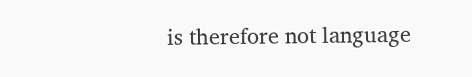is therefore not language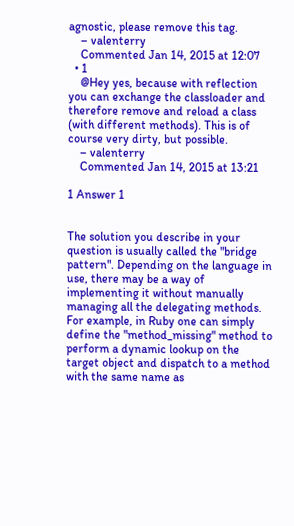agnostic, please remove this tag.
    – valenterry
    Commented Jan 14, 2015 at 12:07
  • 1
    @Hey yes, because with reflection you can exchange the classloader and therefore remove and reload a class (with different methods). This is of course very dirty, but possible.
    – valenterry
    Commented Jan 14, 2015 at 13:21

1 Answer 1


The solution you describe in your question is usually called the "bridge pattern". Depending on the language in use, there may be a way of implementing it without manually managing all the delegating methods. For example, in Ruby one can simply define the "method_missing" method to perform a dynamic lookup on the target object and dispatch to a method with the same name as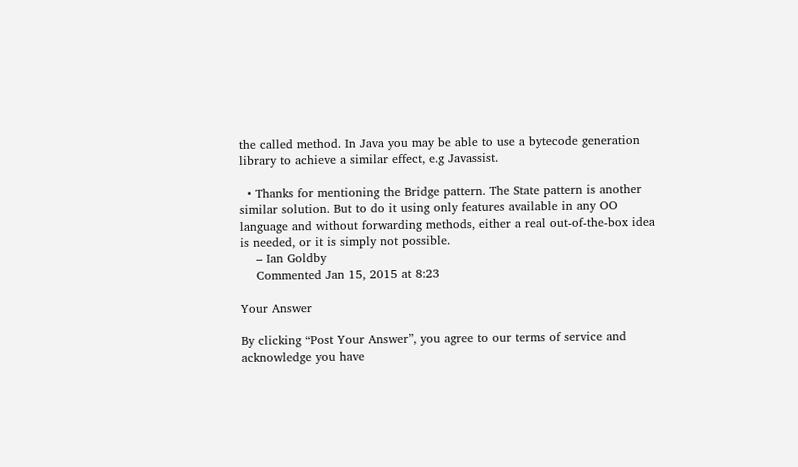the called method. In Java you may be able to use a bytecode generation library to achieve a similar effect, e.g Javassist.

  • Thanks for mentioning the Bridge pattern. The State pattern is another similar solution. But to do it using only features available in any OO language and without forwarding methods, either a real out-of-the-box idea is needed, or it is simply not possible.
    – Ian Goldby
    Commented Jan 15, 2015 at 8:23

Your Answer

By clicking “Post Your Answer”, you agree to our terms of service and acknowledge you have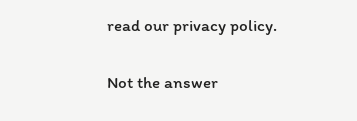read our privacy policy.

Not the answer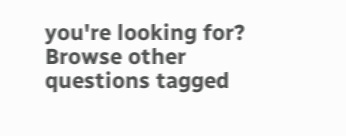you're looking for? Browse other questions tagged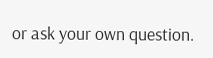or ask your own question.